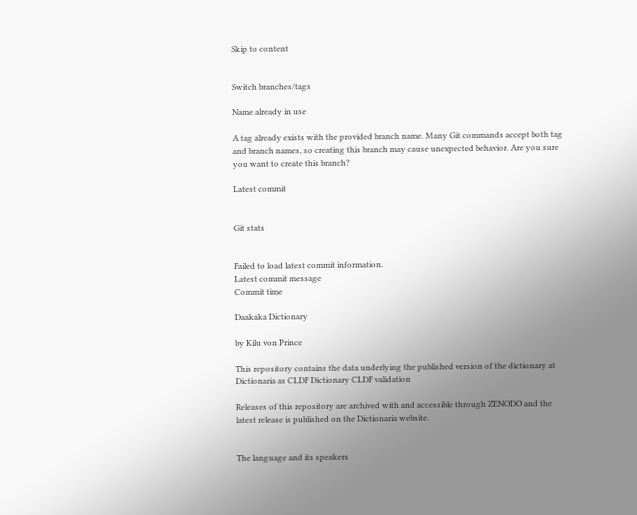Skip to content


Switch branches/tags

Name already in use

A tag already exists with the provided branch name. Many Git commands accept both tag and branch names, so creating this branch may cause unexpected behavior. Are you sure you want to create this branch?

Latest commit


Git stats


Failed to load latest commit information.
Latest commit message
Commit time

Daakaka Dictionary

by Kilu von Prince

This repository contains the data underlying the published version of the dictionary at Dictionaria as CLDF Dictionary CLDF validation

Releases of this repository are archived with and accessible through ZENODO and the latest release is published on the Dictionaria website.


The language and its speakers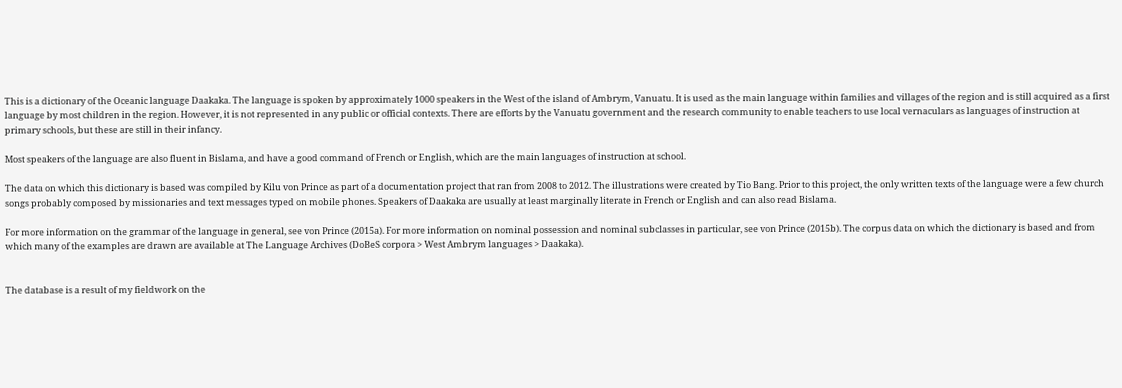This is a dictionary of the Oceanic language Daakaka. The language is spoken by approximately 1000 speakers in the West of the island of Ambrym, Vanuatu. It is used as the main language within families and villages of the region and is still acquired as a first language by most children in the region. However, it is not represented in any public or official contexts. There are efforts by the Vanuatu government and the research community to enable teachers to use local vernaculars as languages of instruction at primary schools, but these are still in their infancy.

Most speakers of the language are also fluent in Bislama, and have a good command of French or English, which are the main languages of instruction at school.

The data on which this dictionary is based was compiled by Kilu von Prince as part of a documentation project that ran from 2008 to 2012. The illustrations were created by Tio Bang. Prior to this project, the only written texts of the language were a few church songs probably composed by missionaries and text messages typed on mobile phones. Speakers of Daakaka are usually at least marginally literate in French or English and can also read Bislama.

For more information on the grammar of the language in general, see von Prince (2015a). For more information on nominal possession and nominal subclasses in particular, see von Prince (2015b). The corpus data on which the dictionary is based and from which many of the examples are drawn are available at The Language Archives (DoBeS corpora > West Ambrym languages > Daakaka).


The database is a result of my fieldwork on the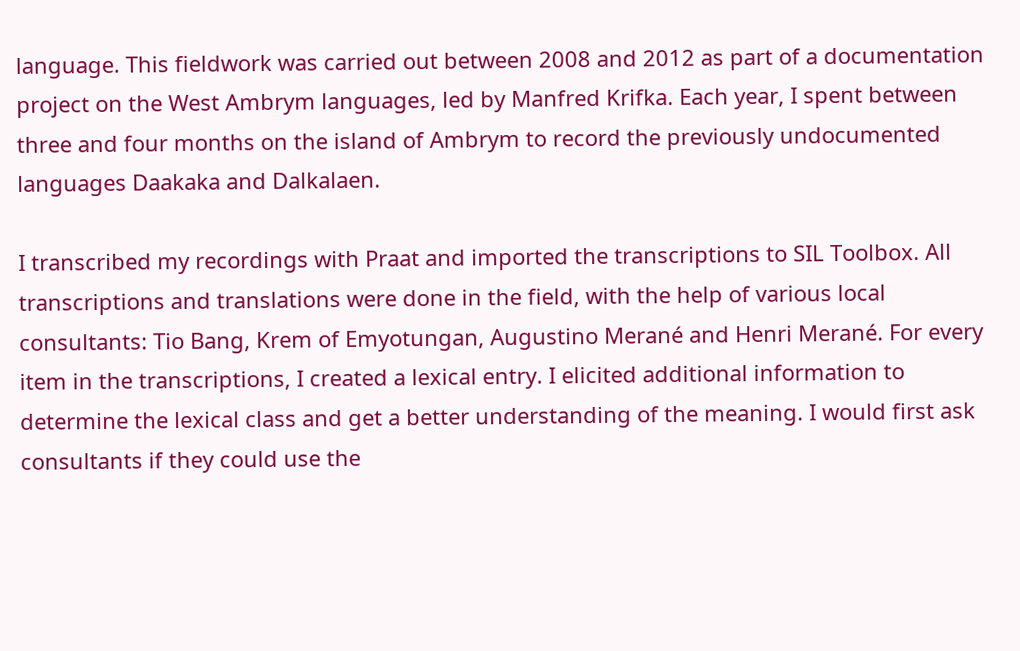language. This fieldwork was carried out between 2008 and 2012 as part of a documentation project on the West Ambrym languages, led by Manfred Krifka. Each year, I spent between three and four months on the island of Ambrym to record the previously undocumented languages Daakaka and Dalkalaen.

I transcribed my recordings with Praat and imported the transcriptions to SIL Toolbox. All transcriptions and translations were done in the field, with the help of various local consultants: Tio Bang, Krem of Emyotungan, Augustino Merané and Henri Merané. For every item in the transcriptions, I created a lexical entry. I elicited additional information to determine the lexical class and get a better understanding of the meaning. I would first ask consultants if they could use the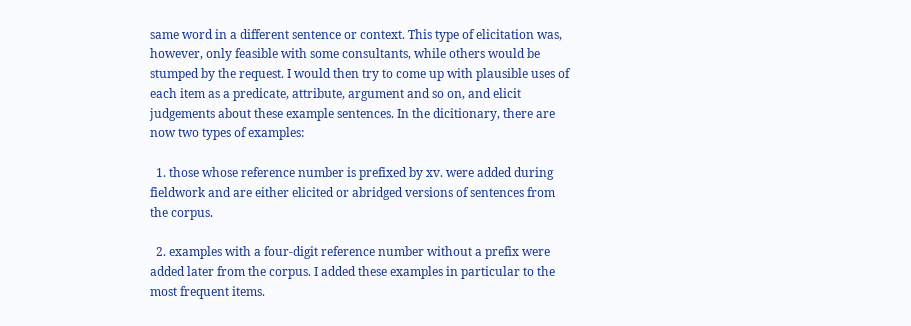same word in a different sentence or context. This type of elicitation was, however, only feasible with some consultants, while others would be stumped by the request. I would then try to come up with plausible uses of each item as a predicate, attribute, argument and so on, and elicit judgements about these example sentences. In the dicitionary, there are now two types of examples:

  1. those whose reference number is prefixed by xv. were added during fieldwork and are either elicited or abridged versions of sentences from the corpus.

  2. examples with a four-digit reference number without a prefix were added later from the corpus. I added these examples in particular to the most frequent items.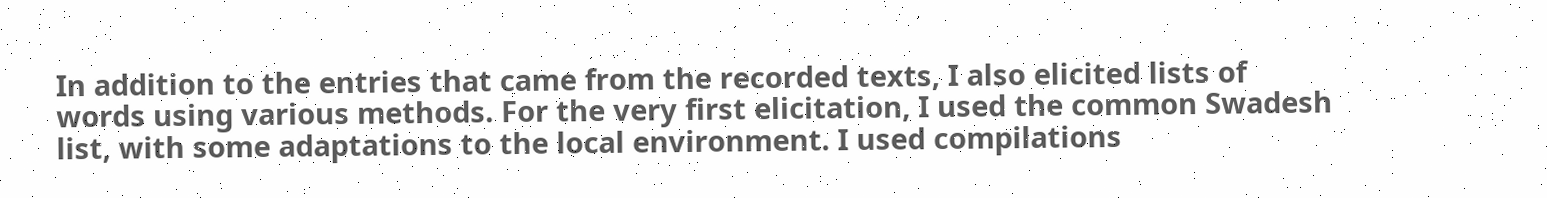In addition to the entries that came from the recorded texts, I also elicited lists of words using various methods. For the very first elicitation, I used the common Swadesh list, with some adaptations to the local environment. I used compilations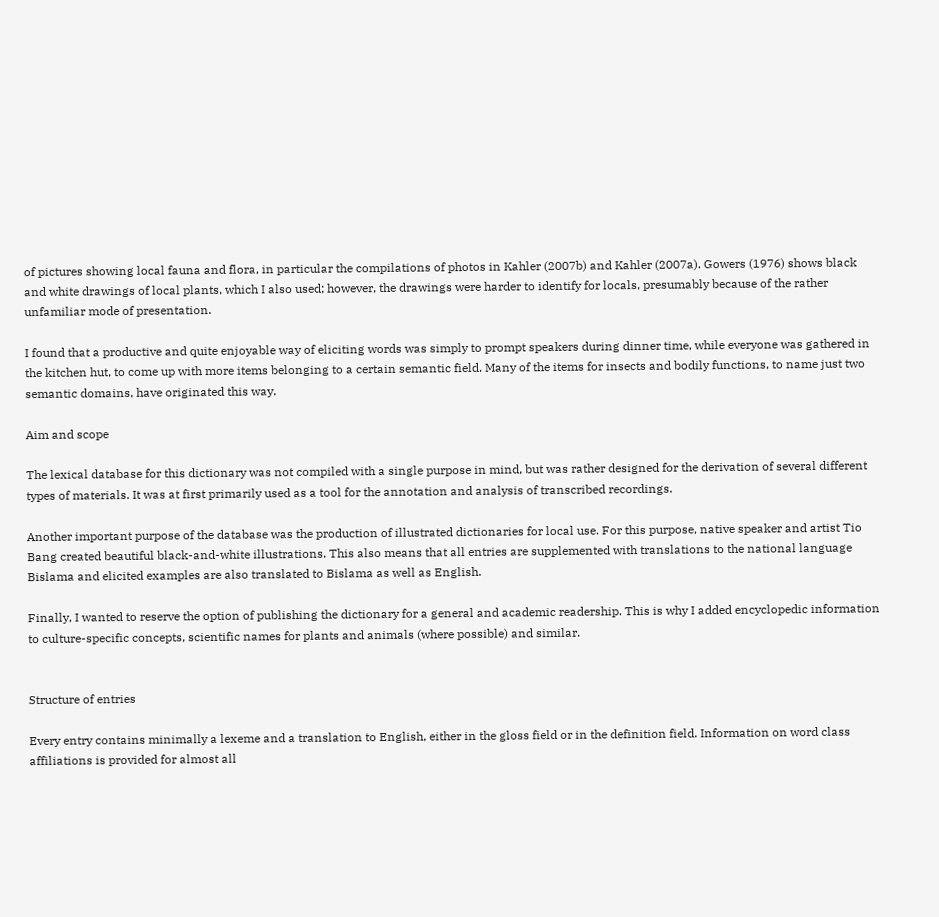of pictures showing local fauna and flora, in particular the compilations of photos in Kahler (2007b) and Kahler (2007a). Gowers (1976) shows black and white drawings of local plants, which I also used; however, the drawings were harder to identify for locals, presumably because of the rather unfamiliar mode of presentation.

I found that a productive and quite enjoyable way of eliciting words was simply to prompt speakers during dinner time, while everyone was gathered in the kitchen hut, to come up with more items belonging to a certain semantic field. Many of the items for insects and bodily functions, to name just two semantic domains, have originated this way.

Aim and scope

The lexical database for this dictionary was not compiled with a single purpose in mind, but was rather designed for the derivation of several different types of materials. It was at first primarily used as a tool for the annotation and analysis of transcribed recordings.

Another important purpose of the database was the production of illustrated dictionaries for local use. For this purpose, native speaker and artist Tio Bang created beautiful black-and-white illustrations. This also means that all entries are supplemented with translations to the national language Bislama and elicited examples are also translated to Bislama as well as English.

Finally, I wanted to reserve the option of publishing the dictionary for a general and academic readership. This is why I added encyclopedic information to culture-specific concepts, scientific names for plants and animals (where possible) and similar.


Structure of entries

Every entry contains minimally a lexeme and a translation to English, either in the gloss field or in the definition field. Information on word class affiliations is provided for almost all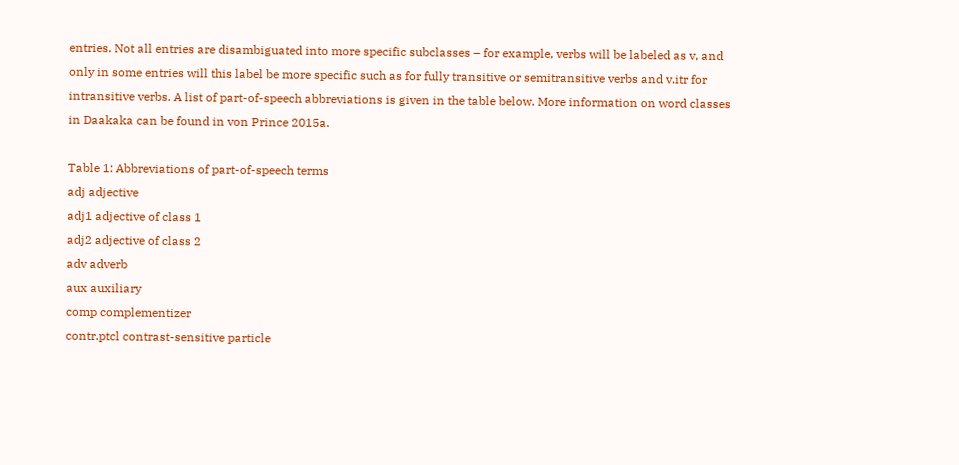entries. Not all entries are disambiguated into more specific subclasses – for example, verbs will be labeled as v, and only in some entries will this label be more specific such as for fully transitive or semitransitive verbs and v.itr for intransitive verbs. A list of part-of-speech abbreviations is given in the table below. More information on word classes in Daakaka can be found in von Prince 2015a.

Table 1: Abbreviations of part-of-speech terms
adj adjective
adj1 adjective of class 1
adj2 adjective of class 2
adv adverb
aux auxiliary
comp complementizer
contr.ptcl contrast-sensitive particle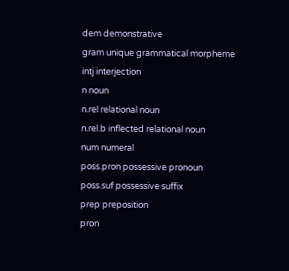dem demonstrative
gram unique grammatical morpheme
intj interjection
n noun
n.rel relational noun
n.rel.b inflected relational noun
num numeral
poss.pron possessive pronoun
poss.suf possessive suffix
prep preposition
pron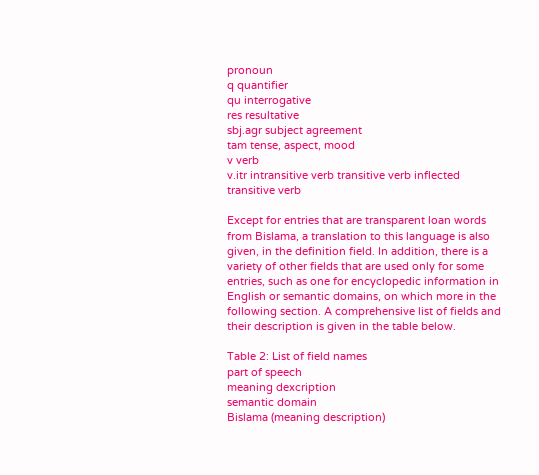pronoun
q quantifier
qu interrogative
res resultative
sbj.agr subject agreement
tam tense, aspect, mood
v verb
v.itr intransitive verb transitive verb inflected transitive verb

Except for entries that are transparent loan words from Bislama, a translation to this language is also given, in the definition field. In addition, there is a variety of other fields that are used only for some entries, such as one for encyclopedic information in English or semantic domains, on which more in the following section. A comprehensive list of fields and their description is given in the table below.

Table 2: List of field names
part of speech
meaning dexcription
semantic domain
Bislama (meaning description)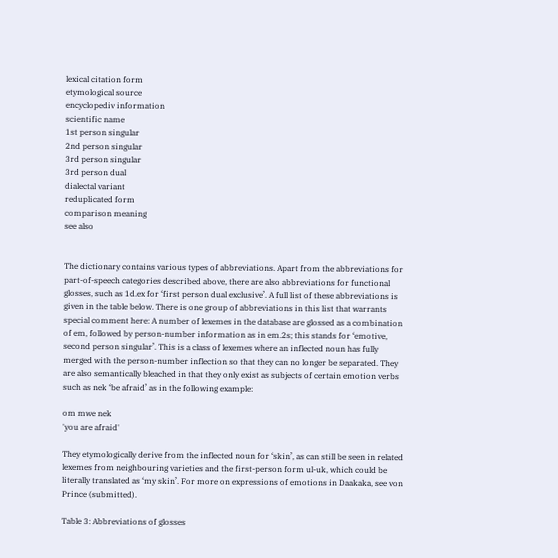lexical citation form
etymological source
encyclopediv information
scientific name
1st person singular
2nd person singular
3rd person singular
3rd person dual
dialectal variant
reduplicated form
comparison meaning
see also


The dictionary contains various types of abbreviations. Apart from the abbreviations for part-of-speech categories described above, there are also abbreviations for functional glosses, such as 1d.ex for ‘first person dual exclusive’. A full list of these abbreviations is given in the table below. There is one group of abbreviations in this list that warrants special comment here: A number of lexemes in the database are glossed as a combination of em, followed by person-number information as in em.2s; this stands for ‘emotive, second person singular’. This is a class of lexemes where an inflected noun has fully merged with the person-number inflection so that they can no longer be separated. They are also semantically bleached in that they only exist as subjects of certain emotion verbs such as nek ‘be afraid’ as in the following example:

om mwe nek
'you are afraid'

They etymologically derive from the inflected noun for ‘skin’, as can still be seen in related lexemes from neighbouring varieties and the first-person form ul-uk, which could be literally translated as ‘my skin’. For more on expressions of emotions in Daakaka, see von Prince (submitted).

Table 3: Abbreviations of glosses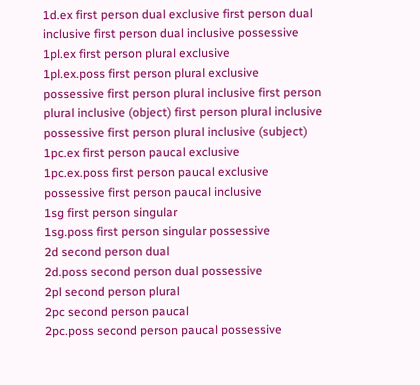1d.ex first person dual exclusive first person dual inclusive first person dual inclusive possessive
1pl.ex first person plural exclusive
1pl.ex.poss first person plural exclusive possessive first person plural inclusive first person plural inclusive (object) first person plural inclusive possessive first person plural inclusive (subject)
1pc.ex first person paucal exclusive
1pc.ex.poss first person paucal exclusive possessive first person paucal inclusive
1sg first person singular
1sg.poss first person singular possessive
2d second person dual
2d.poss second person dual possessive
2pl second person plural
2pc second person paucal
2pc.poss second person paucal possessive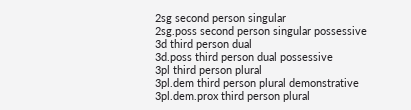2sg second person singular
2sg.poss second person singular possessive
3d third person dual
3d.poss third person dual possessive
3pl third person plural
3pl.dem third person plural demonstrative
3pl.dem.prox third person plural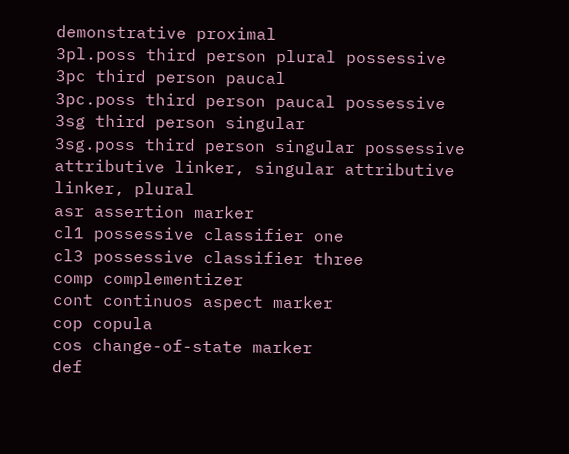demonstrative proximal
3pl.poss third person plural possessive
3pc third person paucal
3pc.poss third person paucal possessive
3sg third person singular
3sg.poss third person singular possessive attributive linker, singular attributive linker, plural
asr assertion marker
cl1 possessive classifier one
cl3 possessive classifier three
comp complementizer
cont continuos aspect marker
cop copula
cos change-of-state marker
def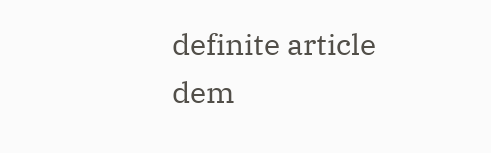definite article
dem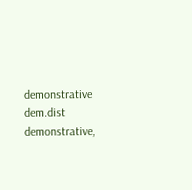demonstrative
dem.dist demonstrative,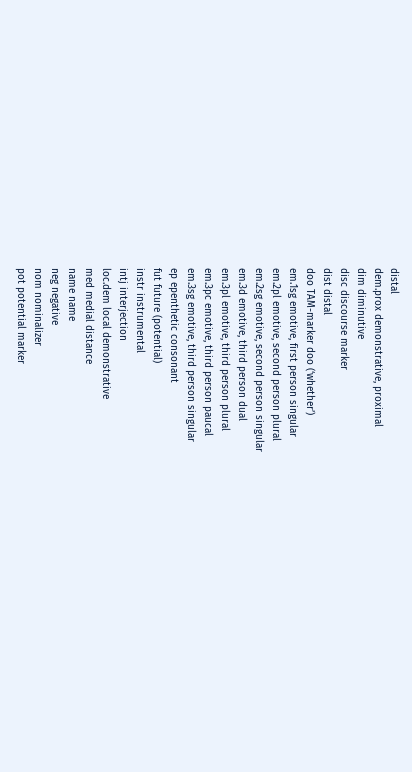distal
dem.prox demonstrative, proximal
dim diminutive
disc discourse marker
dist distal
doo TAM-marker doo (‘whether’)
em.1sg emotive, first person singular
em.2pl emotive, second person plural
em.2sg emotive, second person singular
em.3d emotive, third person dual
em.3pl emotive, third person plural
em.3pc emotive, third person paucal
em.3sg emotive, third person singular
ep epenthetic consonant
fut future (potential)
instr instrumental
intj interjection
loc.dem local demonstrative
med medial distance
name name
neg negative
nom nominalizer
pot potential marker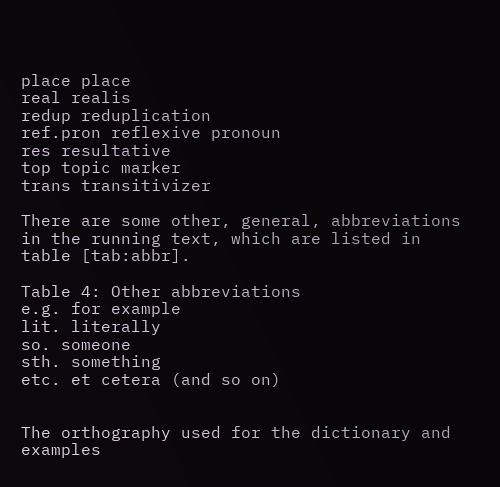place place
real realis
redup reduplication
ref.pron reflexive pronoun
res resultative
top topic marker
trans transitivizer

There are some other, general, abbreviations in the running text, which are listed in table [tab:abbr].

Table 4: Other abbreviations
e.g. for example
lit. literally
so. someone
sth. something
etc. et cetera (and so on)


The orthography used for the dictionary and examples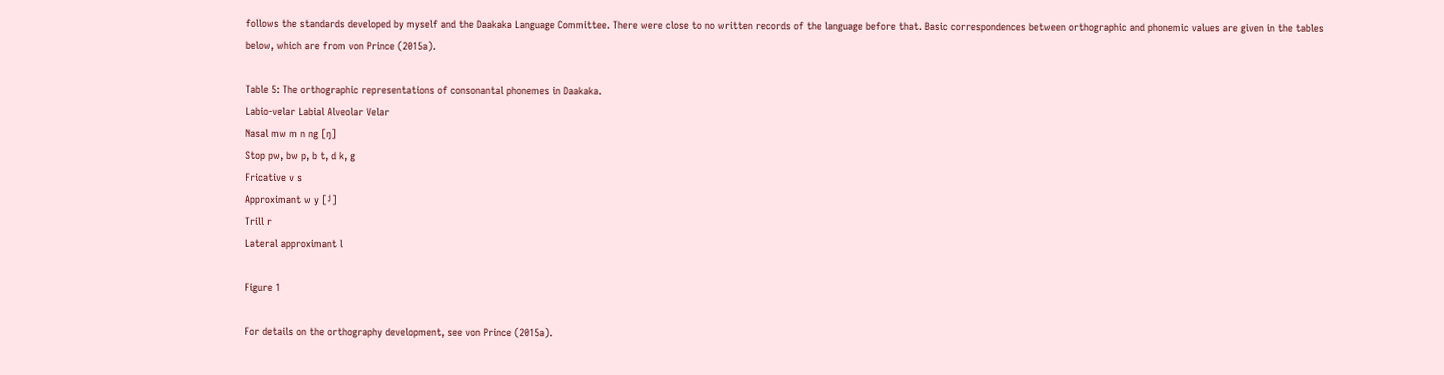follows the standards developed by myself and the Daakaka Language Committee. There were close to no written records of the language before that. Basic correspondences between orthographic and phonemic values are given in the tables below, which are from von Prince (2015a).

Table 5: The orthographic representations of consonantal phonemes in Daakaka.
Labio-velar Labial Alveolar Velar
Nasal mw m n ng [ŋ]
Stop pw, bw p, b t, d k, g
Fricative v s
Approximant w y [ʲ]
Trill r
Lateral approximant l

Figure 1

For details on the orthography development, see von Prince (2015a).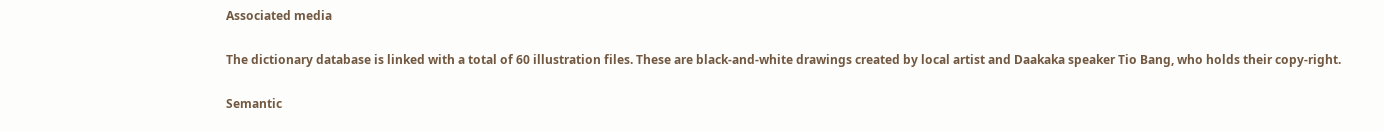Associated media

The dictionary database is linked with a total of 60 illustration files. These are black-and-white drawings created by local artist and Daakaka speaker Tio Bang, who holds their copy-right.

Semantic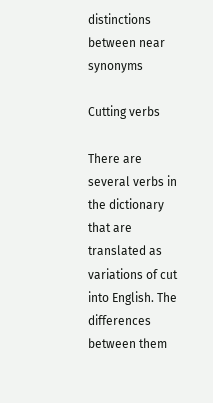distinctions between near synonyms

Cutting verbs

There are several verbs in the dictionary that are translated as variations of cut into English. The differences between them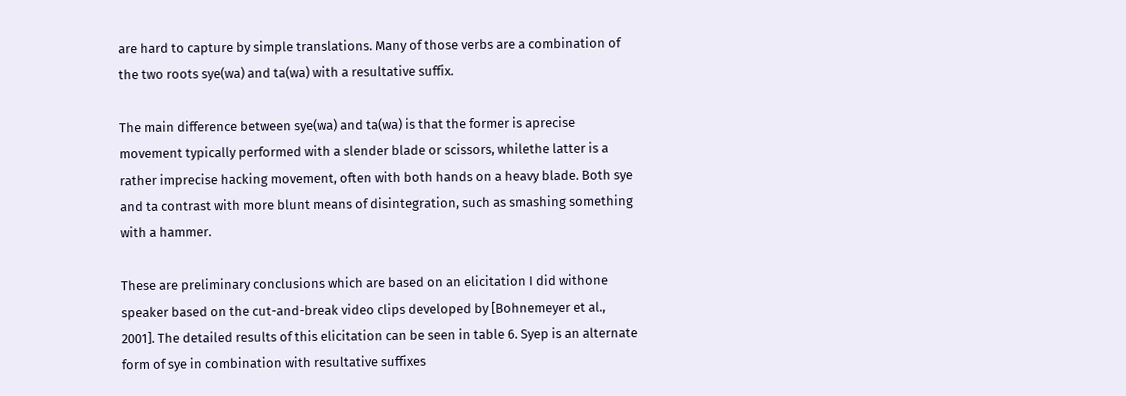are hard to capture by simple translations. Many of those verbs are a combination of the two roots sye(wa) and ta(wa) with a resultative suffix.

The main difference between sye(wa) and ta(wa) is that the former is aprecise movement typically performed with a slender blade or scissors, whilethe latter is a rather imprecise hacking movement, often with both hands on a heavy blade. Both sye and ta contrast with more blunt means of disintegration, such as smashing something with a hammer.

These are preliminary conclusions which are based on an elicitation I did withone speaker based on the cut-and-break video clips developed by [Bohnemeyer et al., 2001]. The detailed results of this elicitation can be seen in table 6. Syep is an alternate form of sye in combination with resultative suffixes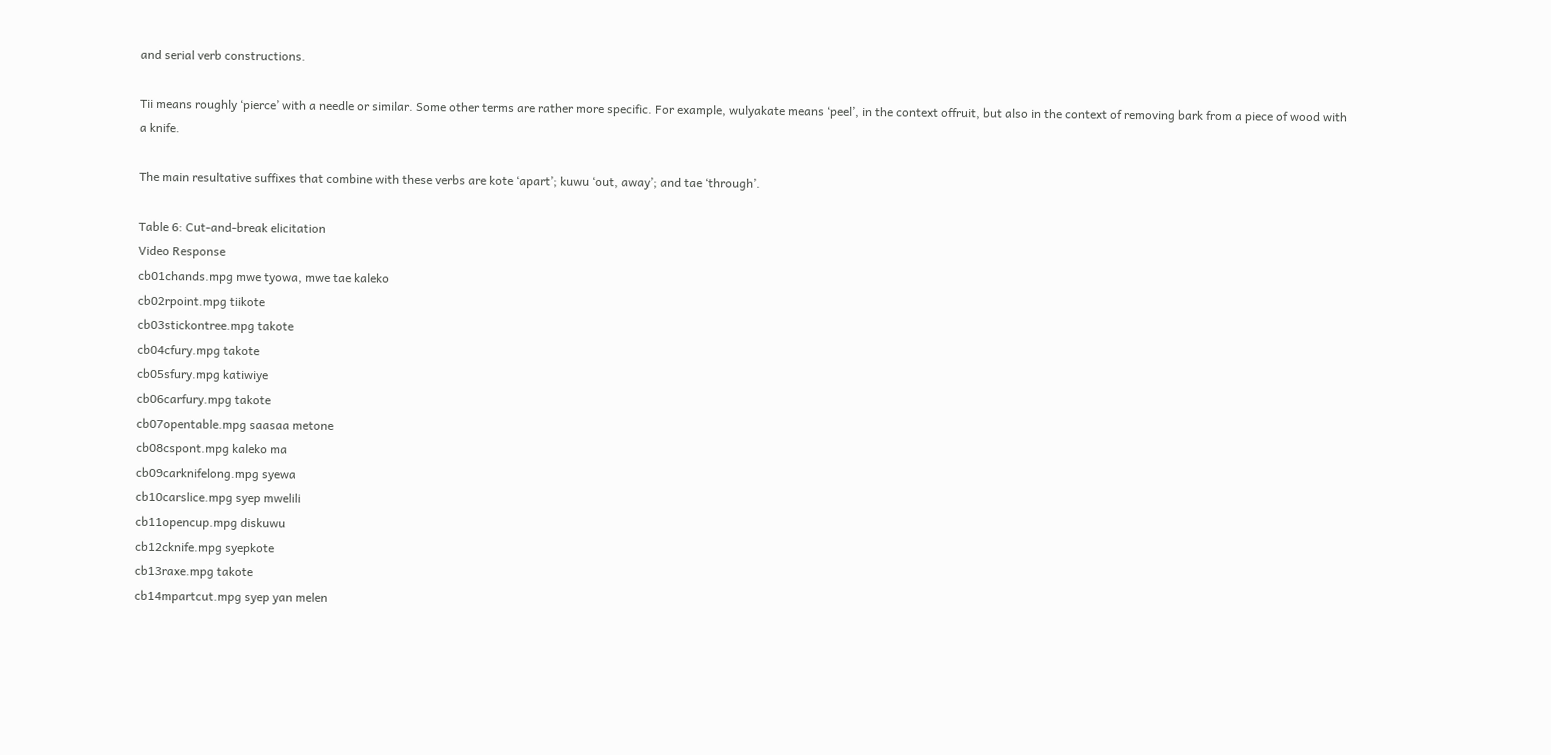and serial verb constructions.

Tii means roughly ‘pierce’ with a needle or similar. Some other terms are rather more specific. For example, wulyakate means ‘peel’, in the context offruit, but also in the context of removing bark from a piece of wood with a knife.

The main resultative suffixes that combine with these verbs are kote ‘apart’; kuwu ‘out, away’; and tae ‘through’.

Table 6: Cut-and-break elicitation
Video Response
cb01chands.mpg mwe tyowa, mwe tae kaleko
cb02rpoint.mpg tiikote
cb03stickontree.mpg takote
cb04cfury.mpg takote
cb05sfury.mpg katiwiye
cb06carfury.mpg takote
cb07opentable.mpg saasaa metone
cb08cspont.mpg kaleko ma
cb09carknifelong.mpg syewa
cb10carslice.mpg syep mwelili
cb11opencup.mpg diskuwu
cb12cknife.mpg syepkote
cb13raxe.mpg takote
cb14mpartcut.mpg syep yan melen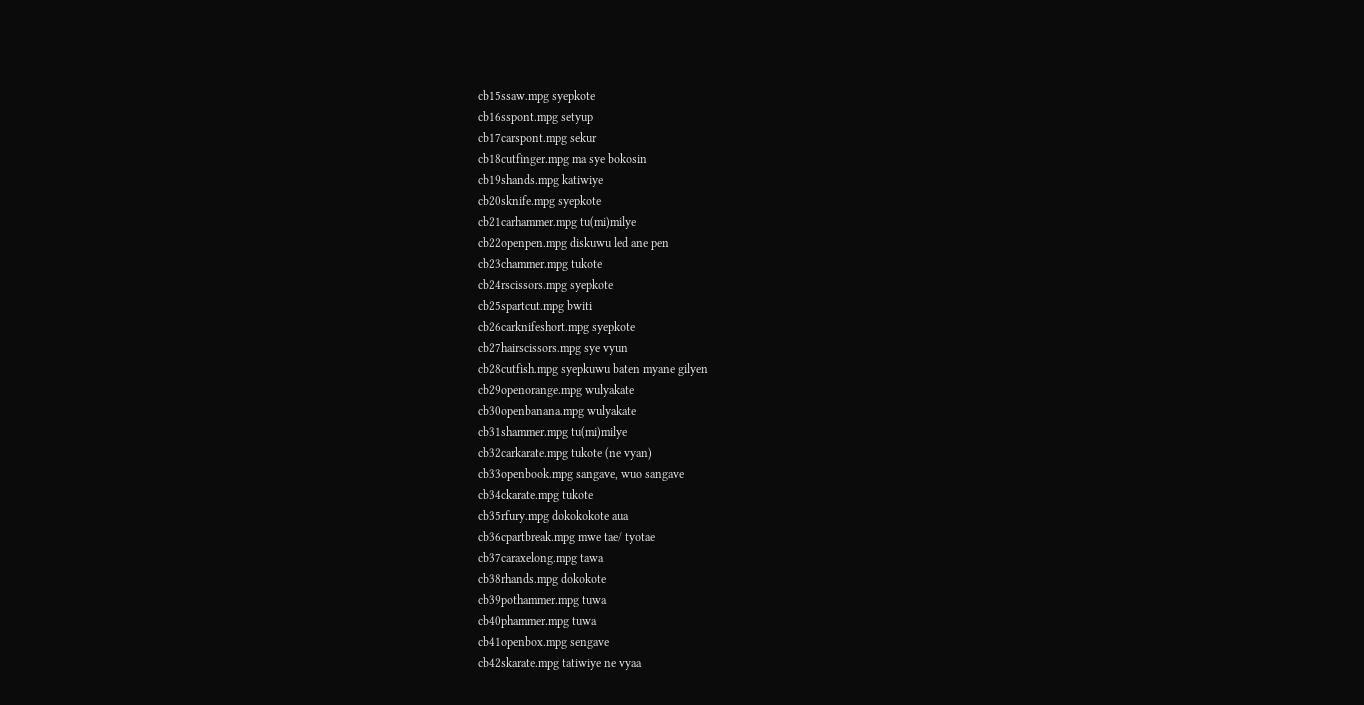cb15ssaw.mpg syepkote
cb16sspont.mpg setyup
cb17carspont.mpg sekur
cb18cutfinger.mpg ma sye bokosin
cb19shands.mpg katiwiye
cb20sknife.mpg syepkote
cb21carhammer.mpg tu(mi)milye
cb22openpen.mpg diskuwu led ane pen
cb23chammer.mpg tukote
cb24rscissors.mpg syepkote
cb25spartcut.mpg bwiti
cb26carknifeshort.mpg syepkote
cb27hairscissors.mpg sye vyun
cb28cutfish.mpg syepkuwu baten myane gilyen
cb29openorange.mpg wulyakate
cb30openbanana.mpg wulyakate
cb31shammer.mpg tu(mi)milye
cb32carkarate.mpg tukote (ne vyan)
cb33openbook.mpg sangave, wuo sangave
cb34ckarate.mpg tukote
cb35rfury.mpg dokokokote aua
cb36cpartbreak.mpg mwe tae/ tyotae
cb37caraxelong.mpg tawa
cb38rhands.mpg dokokote
cb39pothammer.mpg tuwa
cb40phammer.mpg tuwa
cb41openbox.mpg sengave
cb42skarate.mpg tatiwiye ne vyaa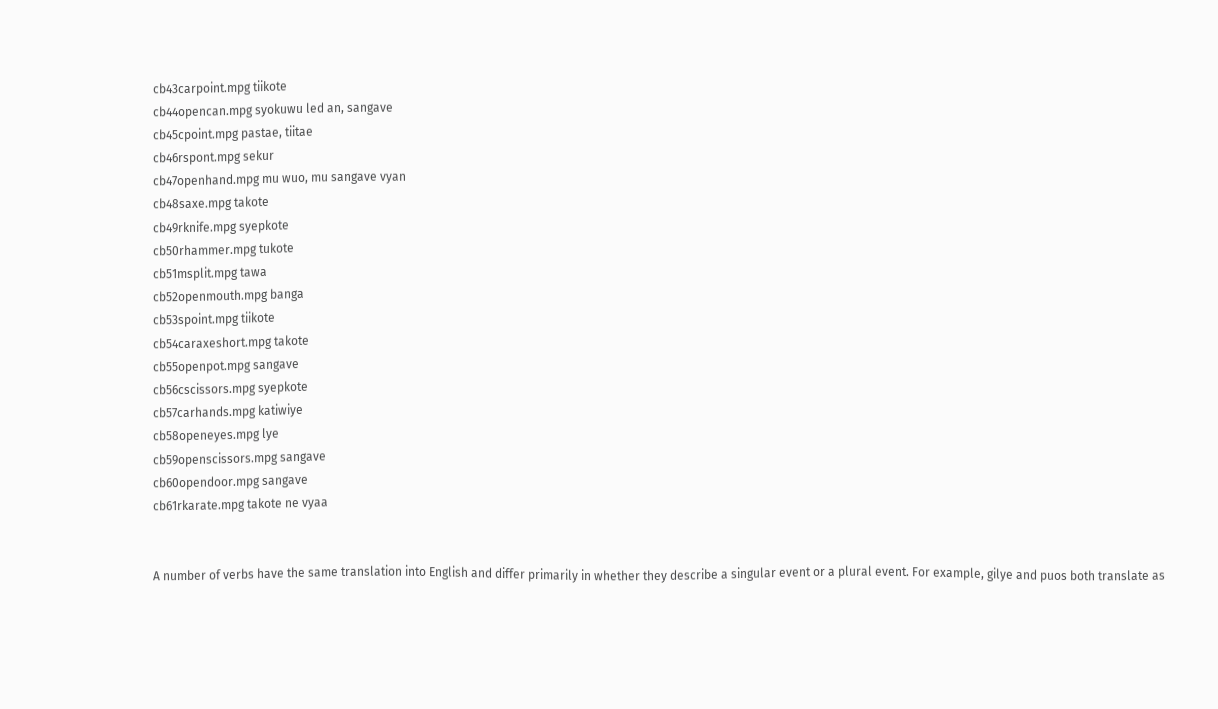cb43carpoint.mpg tiikote
cb44opencan.mpg syokuwu led an, sangave
cb45cpoint.mpg pastae, tiitae
cb46rspont.mpg sekur
cb47openhand.mpg mu wuo, mu sangave vyan
cb48saxe.mpg takote
cb49rknife.mpg syepkote
cb50rhammer.mpg tukote
cb51msplit.mpg tawa
cb52openmouth.mpg banga
cb53spoint.mpg tiikote
cb54caraxeshort.mpg takote
cb55openpot.mpg sangave
cb56cscissors.mpg syepkote
cb57carhands.mpg katiwiye
cb58openeyes.mpg lye
cb59openscissors.mpg sangave
cb60opendoor.mpg sangave
cb61rkarate.mpg takote ne vyaa


A number of verbs have the same translation into English and differ primarily in whether they describe a singular event or a plural event. For example, gilye and puos both translate as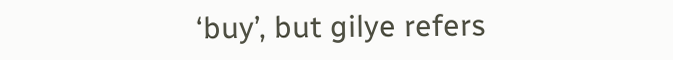‘buy’, but gilye refers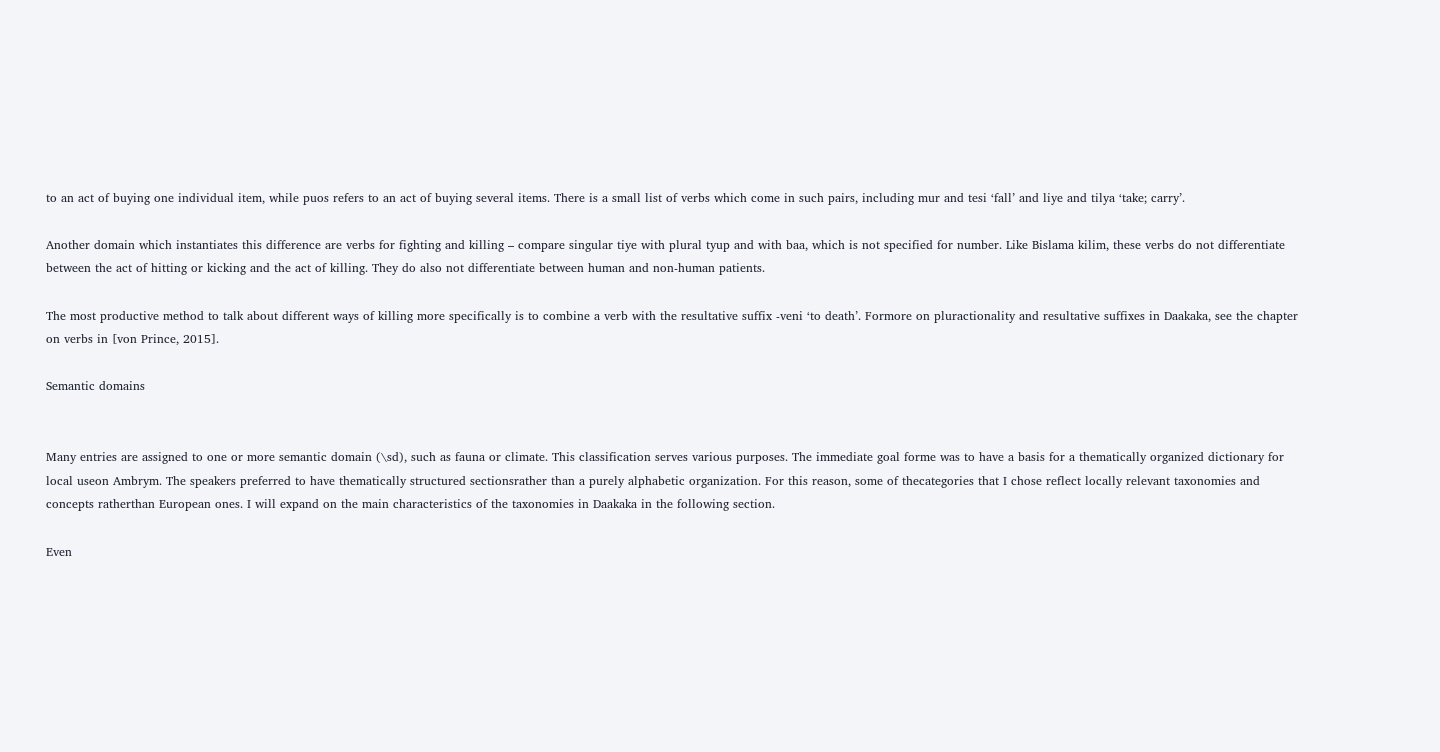to an act of buying one individual item, while puos refers to an act of buying several items. There is a small list of verbs which come in such pairs, including mur and tesi ‘fall’ and liye and tilya ‘take; carry’.

Another domain which instantiates this difference are verbs for fighting and killing – compare singular tiye with plural tyup and with baa, which is not specified for number. Like Bislama kilim, these verbs do not differentiate between the act of hitting or kicking and the act of killing. They do also not differentiate between human and non-human patients.

The most productive method to talk about different ways of killing more specifically is to combine a verb with the resultative suffix -veni ‘to death’. Formore on pluractionality and resultative suffixes in Daakaka, see the chapter on verbs in [von Prince, 2015].

Semantic domains


Many entries are assigned to one or more semantic domain (\sd), such as fauna or climate. This classification serves various purposes. The immediate goal forme was to have a basis for a thematically organized dictionary for local useon Ambrym. The speakers preferred to have thematically structured sectionsrather than a purely alphabetic organization. For this reason, some of thecategories that I chose reflect locally relevant taxonomies and concepts ratherthan European ones. I will expand on the main characteristics of the taxonomies in Daakaka in the following section.

Even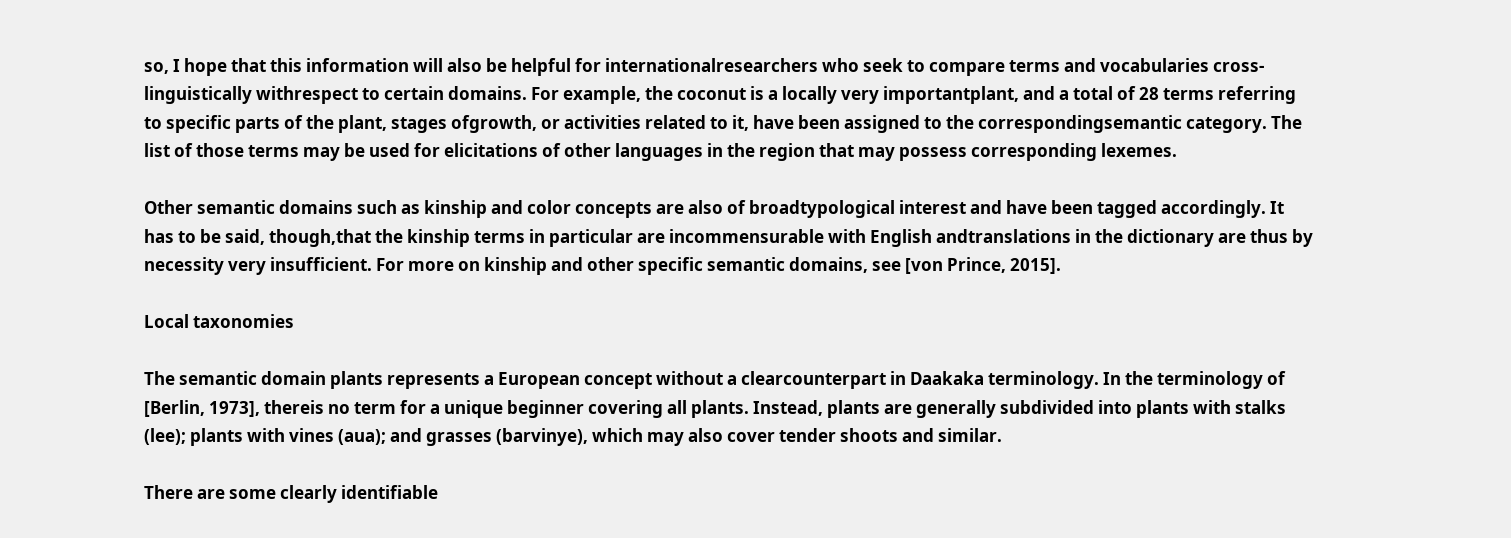so, I hope that this information will also be helpful for internationalresearchers who seek to compare terms and vocabularies cross-linguistically withrespect to certain domains. For example, the coconut is a locally very importantplant, and a total of 28 terms referring to specific parts of the plant, stages ofgrowth, or activities related to it, have been assigned to the correspondingsemantic category. The list of those terms may be used for elicitations of other languages in the region that may possess corresponding lexemes.

Other semantic domains such as kinship and color concepts are also of broadtypological interest and have been tagged accordingly. It has to be said, though,that the kinship terms in particular are incommensurable with English andtranslations in the dictionary are thus by necessity very insufficient. For more on kinship and other specific semantic domains, see [von Prince, 2015].

Local taxonomies

The semantic domain plants represents a European concept without a clearcounterpart in Daakaka terminology. In the terminology of [Berlin, 1973], thereis no term for a unique beginner covering all plants. Instead, plants are generally subdivided into plants with stalks (lee); plants with vines (aua); and grasses (barvinye), which may also cover tender shoots and similar.

There are some clearly identifiable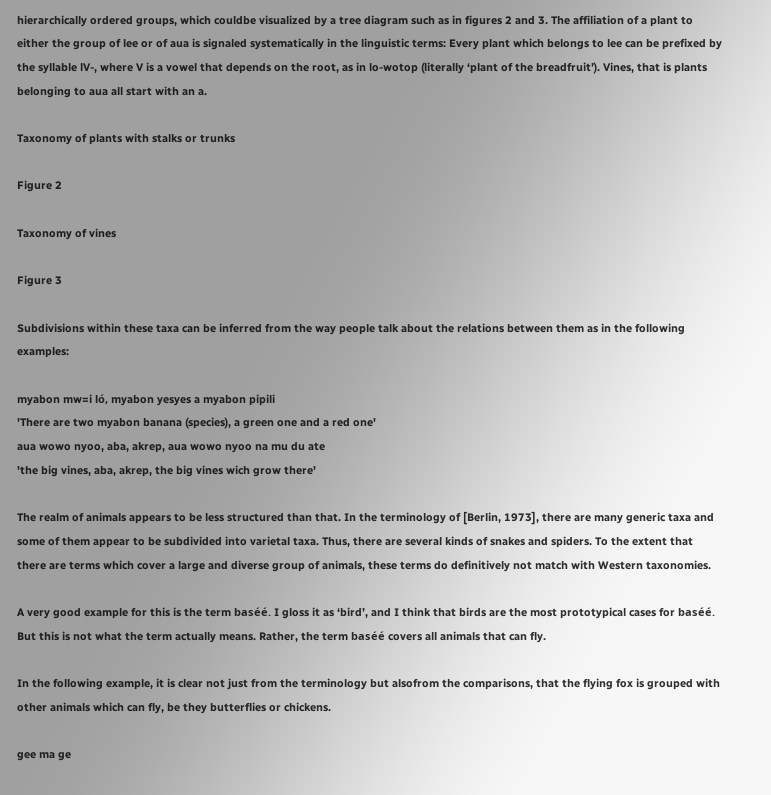hierarchically ordered groups, which couldbe visualized by a tree diagram such as in figures 2 and 3. The affiliation of a plant to either the group of lee or of aua is signaled systematically in the linguistic terms: Every plant which belongs to lee can be prefixed by the syllable lV-, where V is a vowel that depends on the root, as in lo-wotop (literally ‘plant of the breadfruit’). Vines, that is plants belonging to aua all start with an a.

Taxonomy of plants with stalks or trunks

Figure 2

Taxonomy of vines

Figure 3

Subdivisions within these taxa can be inferred from the way people talk about the relations between them as in the following examples:

myabon mw=i ló, myabon yesyes a myabon pipili
'There are two myabon banana (species), a green one and a red one'
aua wowo nyoo, aba, akrep, aua wowo nyoo na mu du ate
'the big vines, aba, akrep, the big vines wich grow there'

The realm of animals appears to be less structured than that. In the terminology of [Berlin, 1973], there are many generic taxa and some of them appear to be subdivided into varietal taxa. Thus, there are several kinds of snakes and spiders. To the extent that there are terms which cover a large and diverse group of animals, these terms do definitively not match with Western taxonomies.

A very good example for this is the term baséé. I gloss it as ‘bird’, and I think that birds are the most prototypical cases for baséé. But this is not what the term actually means. Rather, the term baséé covers all animals that can fly.

In the following example, it is clear not just from the terminology but alsofrom the comparisons, that the flying fox is grouped with other animals which can fly, be they butterflies or chickens.

gee ma ge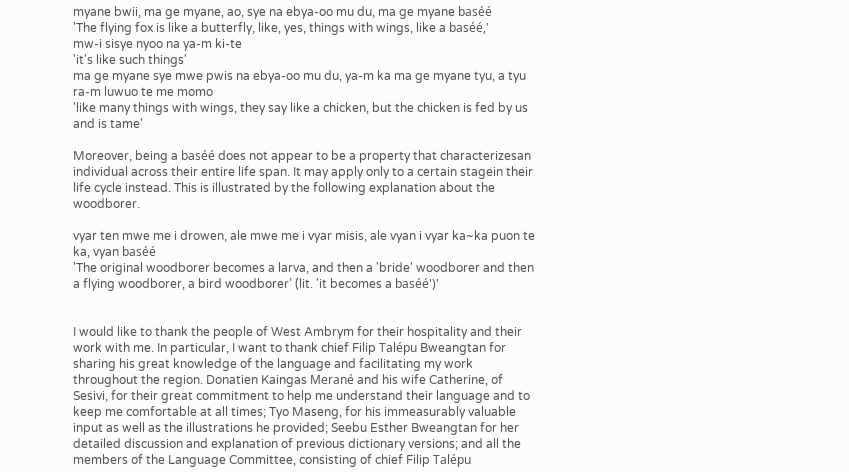myane bwii, ma ge myane, ao, sye na ebya-oo mu du, ma ge myane baséé
'The flying fox is like a butterfly, like, yes, things with wings, like a baséé,'
mw-i sisye nyoo na ya-m ki-te
'it's like such things'
ma ge myane sye mwe pwis na ebya-oo mu du, ya-m ka ma ge myane tyu, a tyu ra-m luwuo te me momo
'like many things with wings, they say like a chicken, but the chicken is fed by us and is tame'

Moreover, being a baséé does not appear to be a property that characterizesan individual across their entire life span. It may apply only to a certain stagein their life cycle instead. This is illustrated by the following explanation about the woodborer.

vyar ten mwe me i drowen, ale mwe me i vyar misis, ale vyan i vyar ka~ka puon te ka, vyan baséé
'The original woodborer becomes a larva, and then a 'bride' woodborer and then a flying woodborer, a bird woodborer’ (lit. 'it becomes a baséé')'


I would like to thank the people of West Ambrym for their hospitality and their work with me. In particular, I want to thank chief Filip Talépu Bweangtan for sharing his great knowledge of the language and facilitating my work throughout the region. Donatien Kaingas Merané and his wife Catherine, of Sesivi, for their great commitment to help me understand their language and to keep me comfortable at all times; Tyo Maseng, for his immeasurably valuable input as well as the illustrations he provided; Seebu Esther Bweangtan for her detailed discussion and explanation of previous dictionary versions; and all the members of the Language Committee, consisting of chief Filip Talépu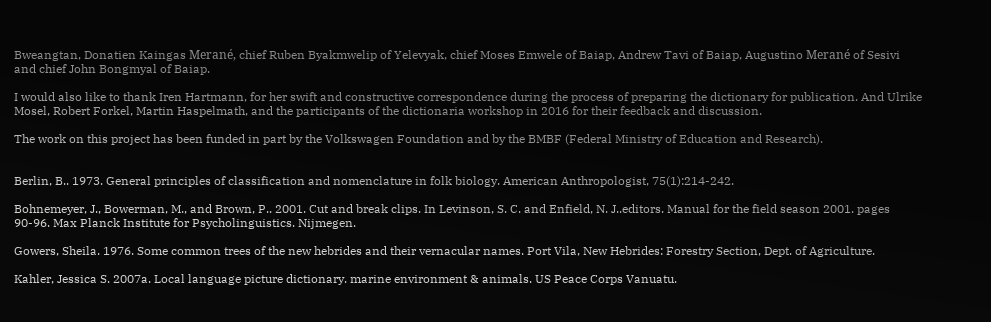Bweangtan, Donatien Kaingas Merané, chief Ruben Byakmwelip of Yelevyak, chief Moses Emwele of Baiap, Andrew Tavi of Baiap, Augustino Merané of Sesivi and chief John Bongmyal of Baiap.

I would also like to thank Iren Hartmann, for her swift and constructive correspondence during the process of preparing the dictionary for publication. And Ulrike Mosel, Robert Forkel, Martin Haspelmath, and the participants of the dictionaria workshop in 2016 for their feedback and discussion.

The work on this project has been funded in part by the Volkswagen Foundation and by the BMBF (Federal Ministry of Education and Research).


Berlin, B.. 1973. General principles of classification and nomenclature in folk biology. American Anthropologist, 75(1):214-242.

Bohnemeyer, J., Bowerman, M., and Brown, P.. 2001. Cut and break clips. In Levinson, S. C. and Enfield, N. J..editors. Manual for the field season 2001. pages 90-96. Max Planck Institute for Psycholinguistics. Nijmegen.

Gowers, Sheila. 1976. Some common trees of the new hebrides and their vernacular names. Port Vila, New Hebrides: Forestry Section, Dept. of Agriculture.

Kahler, Jessica S. 2007a. Local language picture dictionary. marine environment & animals. US Peace Corps Vanuatu.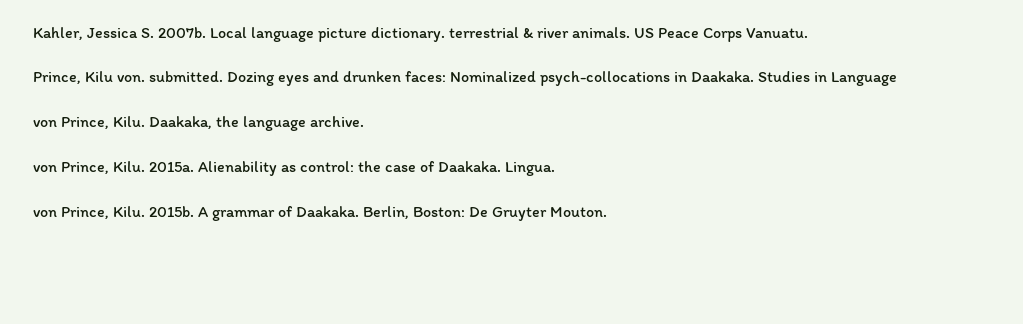Kahler, Jessica S. 2007b. Local language picture dictionary. terrestrial & river animals. US Peace Corps Vanuatu.

Prince, Kilu von. submitted. Dozing eyes and drunken faces: Nominalized psych-collocations in Daakaka. Studies in Language

von Prince, Kilu. Daakaka, the language archive.

von Prince, Kilu. 2015a. Alienability as control: the case of Daakaka. Lingua.

von Prince, Kilu. 2015b. A grammar of Daakaka. Berlin, Boston: De Gruyter Mouton.